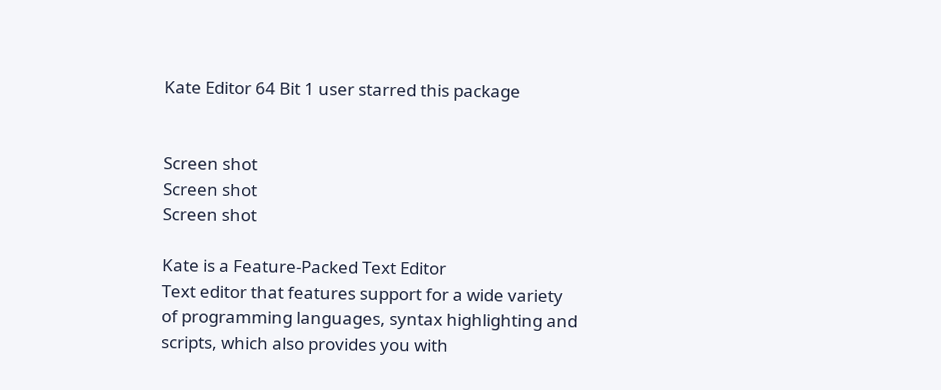Kate Editor 64 Bit 1 user starred this package


Screen shot
Screen shot
Screen shot

Kate is a Feature-Packed Text Editor
Text editor that features support for a wide variety of programming languages, syntax highlighting and scripts, which also provides you with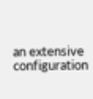an extensive configuration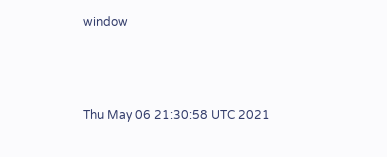window



Thu May 06 21:30:58 UTC 2021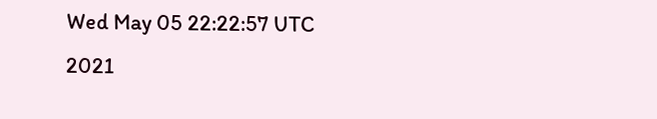Wed May 05 22:22:57 UTC 2021